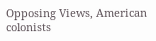Opposing Views, American colonists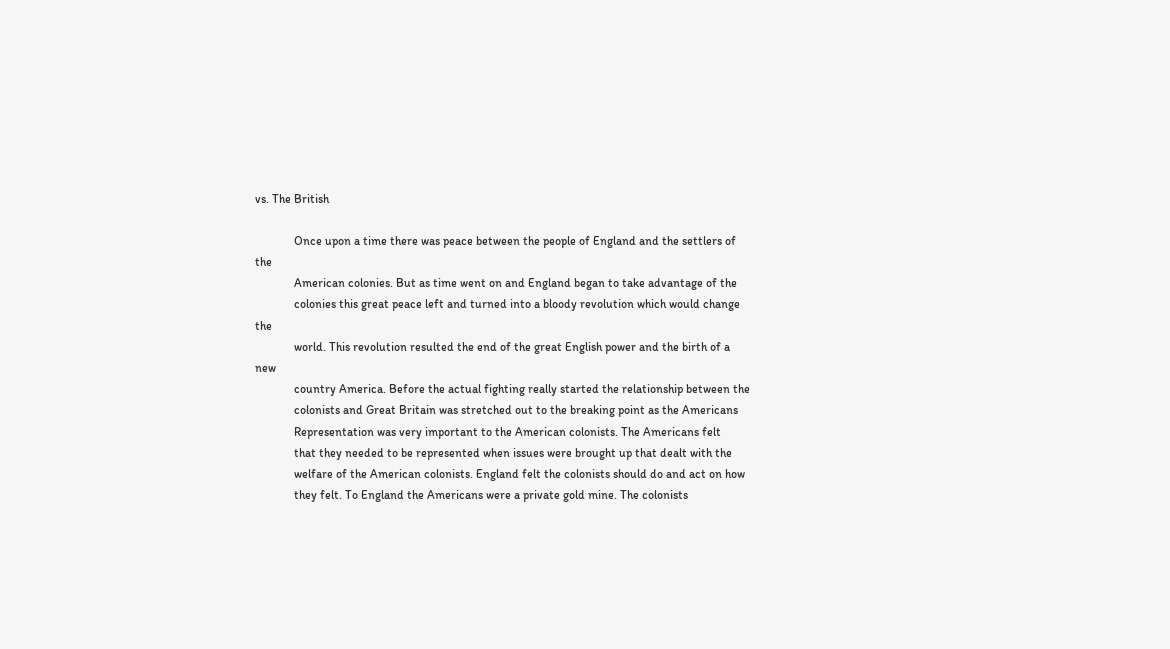vs. The British

             Once upon a time there was peace between the people of England and the settlers of the
             American colonies. But as time went on and England began to take advantage of the
             colonies this great peace left and turned into a bloody revolution which would change the
             world. This revolution resulted the end of the great English power and the birth of a new
             country America. Before the actual fighting really started the relationship between the
             colonists and Great Britain was stretched out to the breaking point as the Americans
             Representation was very important to the American colonists. The Americans felt
             that they needed to be represented when issues were brought up that dealt with the
             welfare of the American colonists. England felt the colonists should do and act on how
             they felt. To England the Americans were a private gold mine. The colonists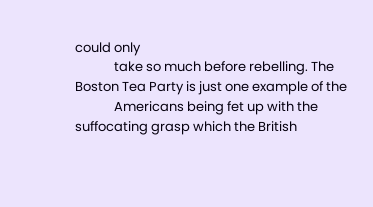could only
             take so much before rebelling. The Boston Tea Party is just one example of the
             Americans being fet up with the suffocating grasp which the British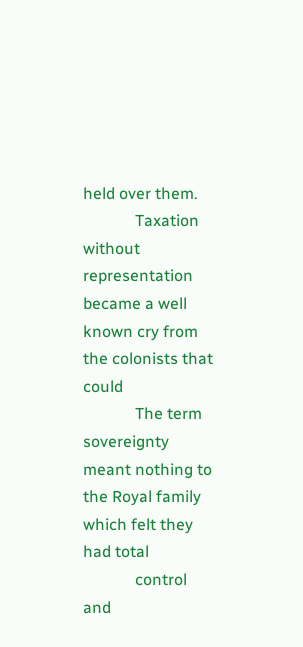held over them.
             Taxation without representation became a well known cry from the colonists that could
             The term sovereignty meant nothing to the Royal family which felt they had total
             control and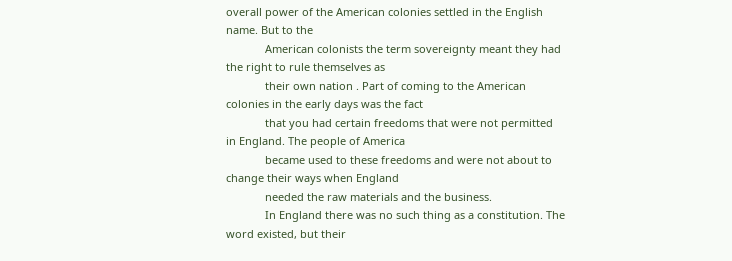overall power of the American colonies settled in the English name. But to the
             American colonists the term sovereignty meant they had the right to rule themselves as
             their own nation . Part of coming to the American colonies in the early days was the fact
             that you had certain freedoms that were not permitted in England. The people of America
             became used to these freedoms and were not about to change their ways when England
             needed the raw materials and the business.
             In England there was no such thing as a constitution. The word existed, but their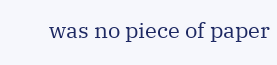was no piece of paper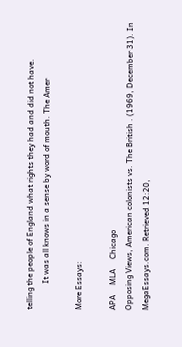telling the people of England what rights they had and did not have.
             It was all knows in a sense by word of mouth. The Amer

More Essays:

APA     MLA     Chicago
Opposing Views, American colonists vs. The British . (1969, December 31). In MegaEssays.com. Retrieved 12:20,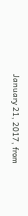January 21, 2017, from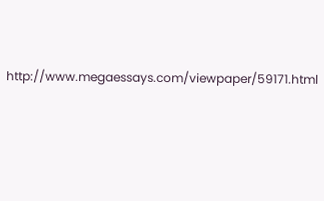http://www.megaessays.com/viewpaper/59171.html